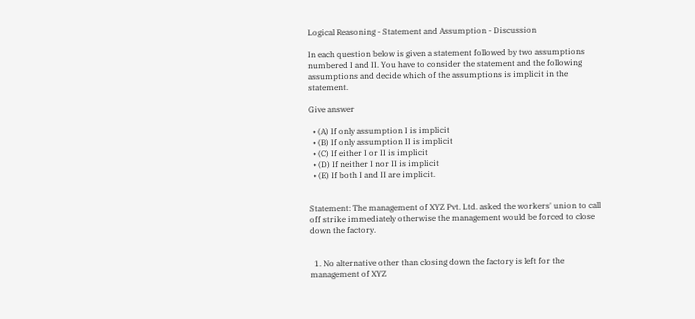Logical Reasoning - Statement and Assumption - Discussion

In each question below is given a statement followed by two assumptions numbered I and II. You have to consider the statement and the following assumptions and decide which of the assumptions is implicit in the statement.

Give answer

  • (A) If only assumption I is implicit
  • (B) If only assumption II is implicit
  • (C) If either I or II is implicit
  • (D) If neither I nor II is implicit
  • (E) If both I and II are implicit.


Statement: The management of XYZ Pvt. Ltd. asked the workers' union to call off strike immediately otherwise the management would be forced to close down the factory.


  1. No alternative other than closing down the factory is left for the management of XYZ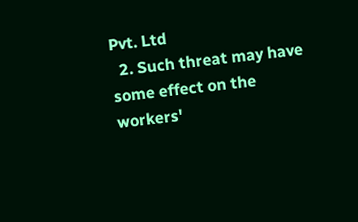Pvt. Ltd
  2. Such threat may have some effect on the workers'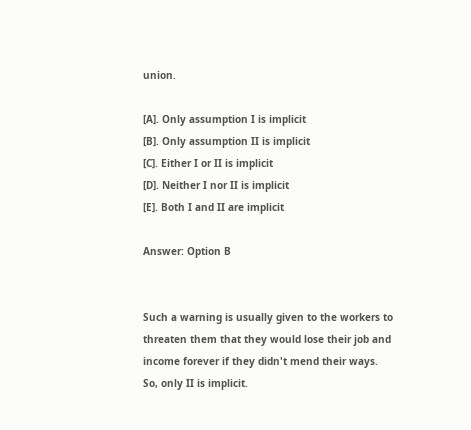union.

[A]. Only assumption I is implicit
[B]. Only assumption II is implicit
[C]. Either I or II is implicit
[D]. Neither I nor II is implicit
[E]. Both I and II are implicit

Answer: Option B


Such a warning is usually given to the workers to threaten them that they would lose their job and income forever if they didn't mend their ways. So, only II is implicit.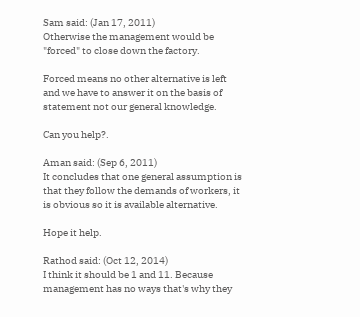Sam said: (Jan 17, 2011)
Otherwise the management would be "forced" to close down the factory.

Forced means no other alternative is left and we have to answer it on the basis of statement not our general knowledge.

Can you help?.

Aman said: (Sep 6, 2011)
It concludes that one general assumption is that they follow the demands of workers, it is obvious so it is available alternative.

Hope it help.

Rathod said: (Oct 12, 2014)
I think it should be 1 and 11. Because management has no ways that's why they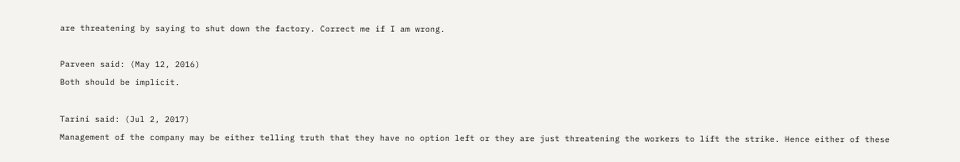are threatening by saying to shut down the factory. Correct me if I am wrong.

Parveen said: (May 12, 2016)
Both should be implicit.

Tarini said: (Jul 2, 2017)
Management of the company may be either telling truth that they have no option left or they are just threatening the workers to lift the strike. Hence either of these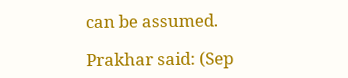can be assumed.

Prakhar said: (Sep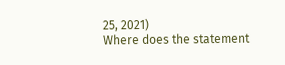25, 2021)
Where does the statement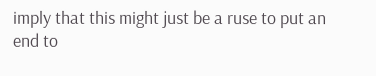imply that this might just be a ruse to put an end to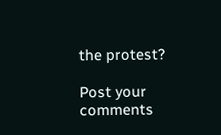the protest?

Post your comments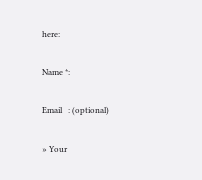here:

Name *:

Email   : (optional)

» Your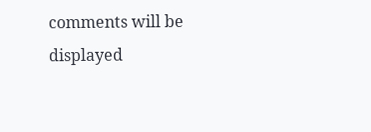comments will be displayed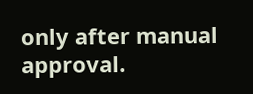only after manual approval.